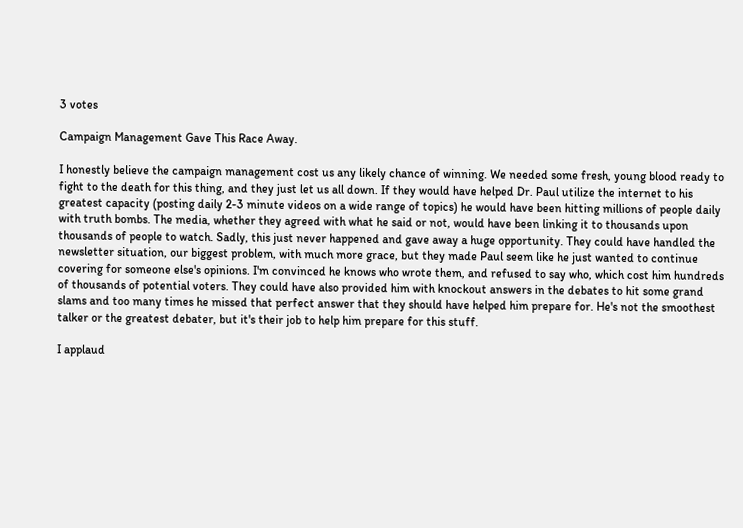3 votes

Campaign Management Gave This Race Away.

I honestly believe the campaign management cost us any likely chance of winning. We needed some fresh, young blood ready to fight to the death for this thing, and they just let us all down. If they would have helped Dr. Paul utilize the internet to his greatest capacity (posting daily 2-3 minute videos on a wide range of topics) he would have been hitting millions of people daily with truth bombs. The media, whether they agreed with what he said or not, would have been linking it to thousands upon thousands of people to watch. Sadly, this just never happened and gave away a huge opportunity. They could have handled the newsletter situation, our biggest problem, with much more grace, but they made Paul seem like he just wanted to continue covering for someone else's opinions. I'm convinced he knows who wrote them, and refused to say who, which cost him hundreds of thousands of potential voters. They could have also provided him with knockout answers in the debates to hit some grand slams and too many times he missed that perfect answer that they should have helped him prepare for. He's not the smoothest talker or the greatest debater, but it's their job to help him prepare for this stuff.

I applaud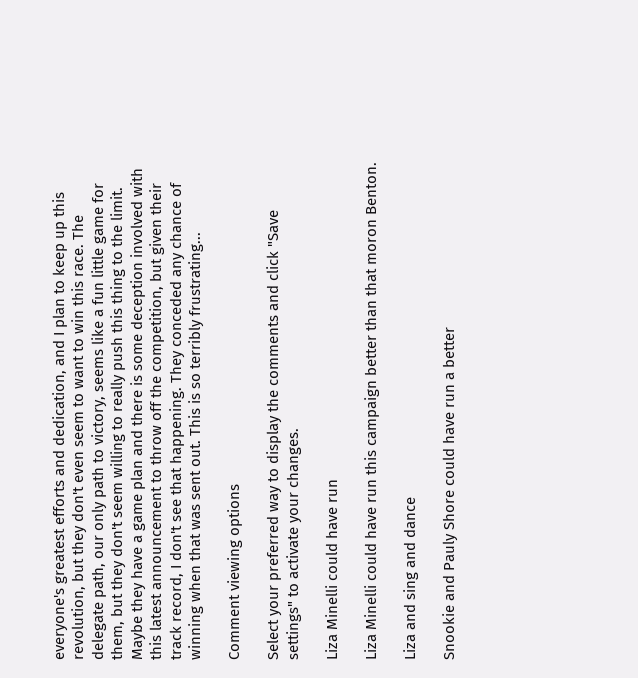everyone's greatest efforts and dedication, and I plan to keep up this revolution, but they don't even seem to want to win this race. The delegate path, our only path to victory, seems like a fun little game for them, but they don't seem willing to really push this thing to the limit. Maybe they have a game plan and there is some deception involved with this latest announcement to throw off the competition, but given their track record, I don't see that happening. They conceded any chance of winning when that was sent out. This is so terribly frustrating...

Comment viewing options

Select your preferred way to display the comments and click "Save settings" to activate your changes.

Liza Minelli could have run

Liza Minelli could have run this campaign better than that moron Benton.

Liza and sing and dance

Snookie and Pauly Shore could have run a better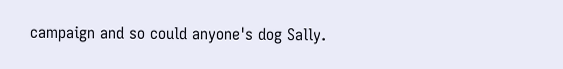campaign and so could anyone's dog Sally.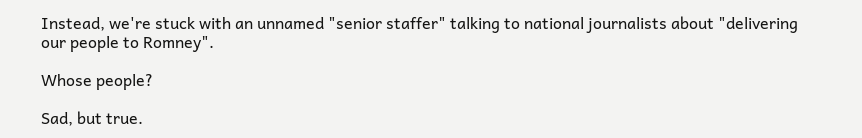Instead, we're stuck with an unnamed "senior staffer" talking to national journalists about "delivering our people to Romney".

Whose people?

Sad, but true.